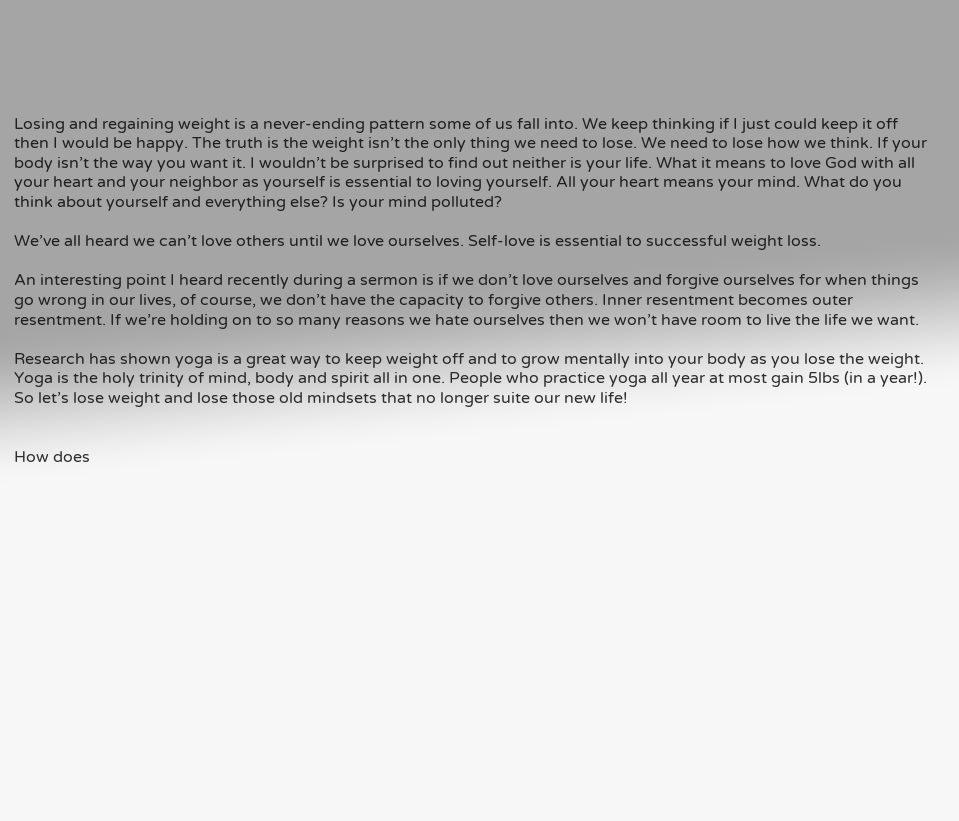Losing and regaining weight is a never-ending pattern some of us fall into. We keep thinking if I just could keep it off then I would be happy. The truth is the weight isn’t the only thing we need to lose. We need to lose how we think. If your body isn’t the way you want it. I wouldn’t be surprised to find out neither is your life. What it means to love God with all your heart and your neighbor as yourself is essential to loving yourself. All your heart means your mind. What do you think about yourself and everything else? Is your mind polluted?

We’ve all heard we can’t love others until we love ourselves. Self-love is essential to successful weight loss.

An interesting point I heard recently during a sermon is if we don’t love ourselves and forgive ourselves for when things go wrong in our lives, of course, we don’t have the capacity to forgive others. Inner resentment becomes outer resentment. If we’re holding on to so many reasons we hate ourselves then we won’t have room to live the life we want.

Research has shown yoga is a great way to keep weight off and to grow mentally into your body as you lose the weight. Yoga is the holy trinity of mind, body and spirit all in one. People who practice yoga all year at most gain 5lbs (in a year!). So let’s lose weight and lose those old mindsets that no longer suite our new life!


How does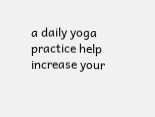a daily yoga practice help increase your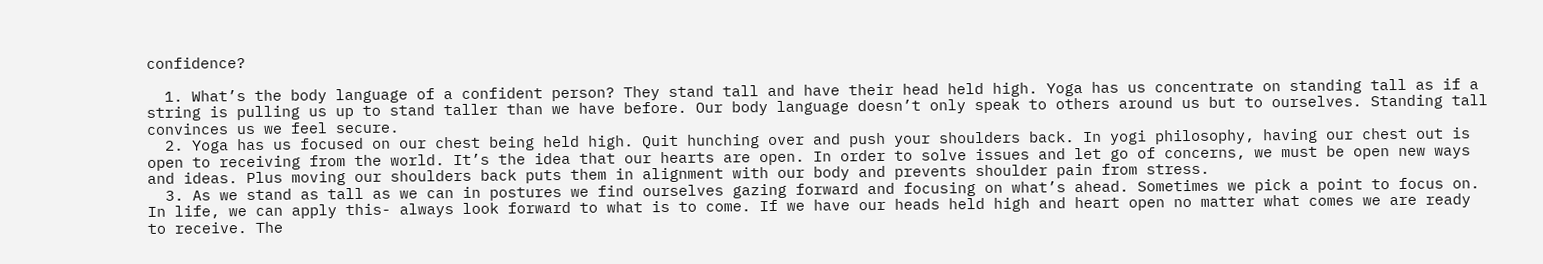confidence?

  1. What’s the body language of a confident person? They stand tall and have their head held high. Yoga has us concentrate on standing tall as if a string is pulling us up to stand taller than we have before. Our body language doesn’t only speak to others around us but to ourselves. Standing tall convinces us we feel secure.
  2. Yoga has us focused on our chest being held high. Quit hunching over and push your shoulders back. In yogi philosophy, having our chest out is open to receiving from the world. It’s the idea that our hearts are open. In order to solve issues and let go of concerns, we must be open new ways and ideas. Plus moving our shoulders back puts them in alignment with our body and prevents shoulder pain from stress.
  3. As we stand as tall as we can in postures we find ourselves gazing forward and focusing on what’s ahead. Sometimes we pick a point to focus on. In life, we can apply this- always look forward to what is to come. If we have our heads held high and heart open no matter what comes we are ready to receive. The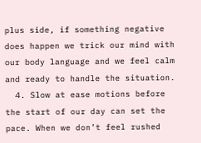plus side, if something negative does happen we trick our mind with our body language and we feel calm and ready to handle the situation.
  4. Slow at ease motions before the start of our day can set the pace. When we don’t feel rushed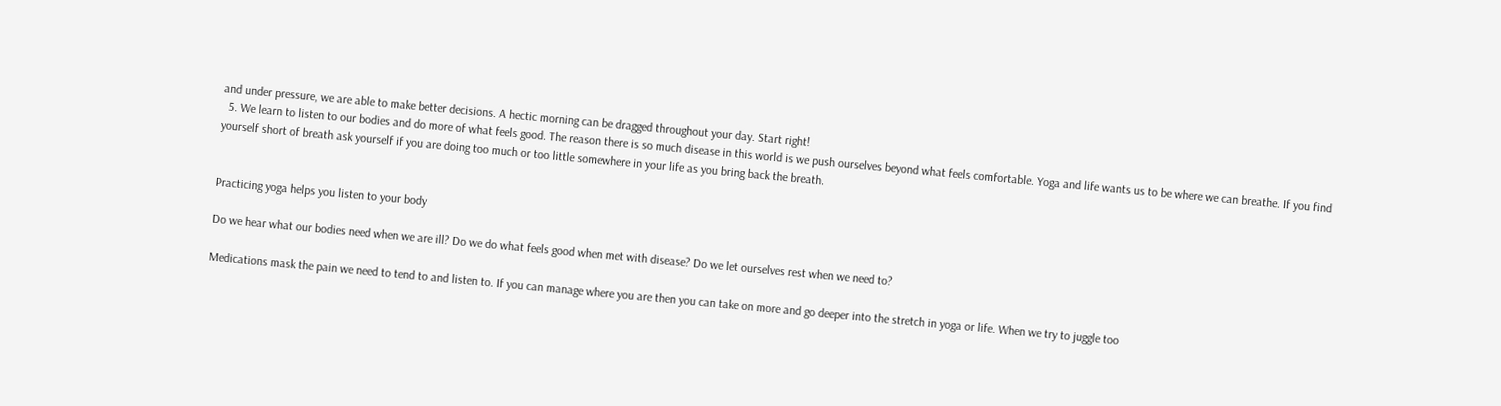and under pressure, we are able to make better decisions. A hectic morning can be dragged throughout your day. Start right!
  5. We learn to listen to our bodies and do more of what feels good. The reason there is so much disease in this world is we push ourselves beyond what feels comfortable. Yoga and life wants us to be where we can breathe. If you find yourself short of breath ask yourself if you are doing too much or too little somewhere in your life as you bring back the breath.


Practicing yoga helps you listen to your body

Do we hear what our bodies need when we are ill? Do we do what feels good when met with disease? Do we let ourselves rest when we need to?

Medications mask the pain we need to tend to and listen to. If you can manage where you are then you can take on more and go deeper into the stretch in yoga or life. When we try to juggle too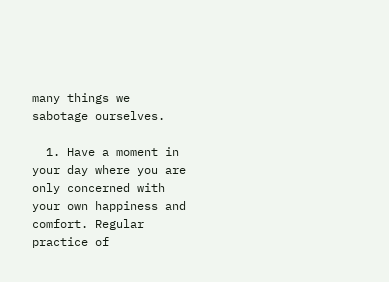many things we sabotage ourselves.

  1. Have a moment in your day where you are only concerned with your own happiness and comfort. Regular practice of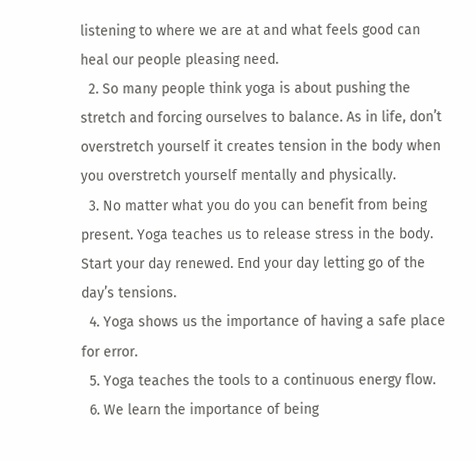listening to where we are at and what feels good can heal our people pleasing need.
  2. So many people think yoga is about pushing the stretch and forcing ourselves to balance. As in life, don’t overstretch yourself it creates tension in the body when you overstretch yourself mentally and physically.
  3. No matter what you do you can benefit from being present. Yoga teaches us to release stress in the body. Start your day renewed. End your day letting go of the day’s tensions.
  4. Yoga shows us the importance of having a safe place for error.
  5. Yoga teaches the tools to a continuous energy flow.
  6. We learn the importance of being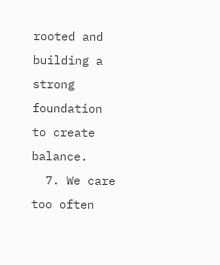rooted and building a strong foundation to create balance.
  7. We care too often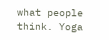what people think. Yoga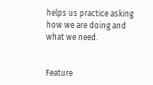helps us practice asking how we are doing and what we need.


Feature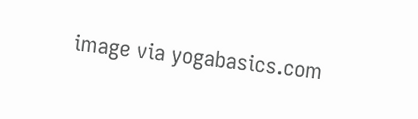image via yogabasics.com